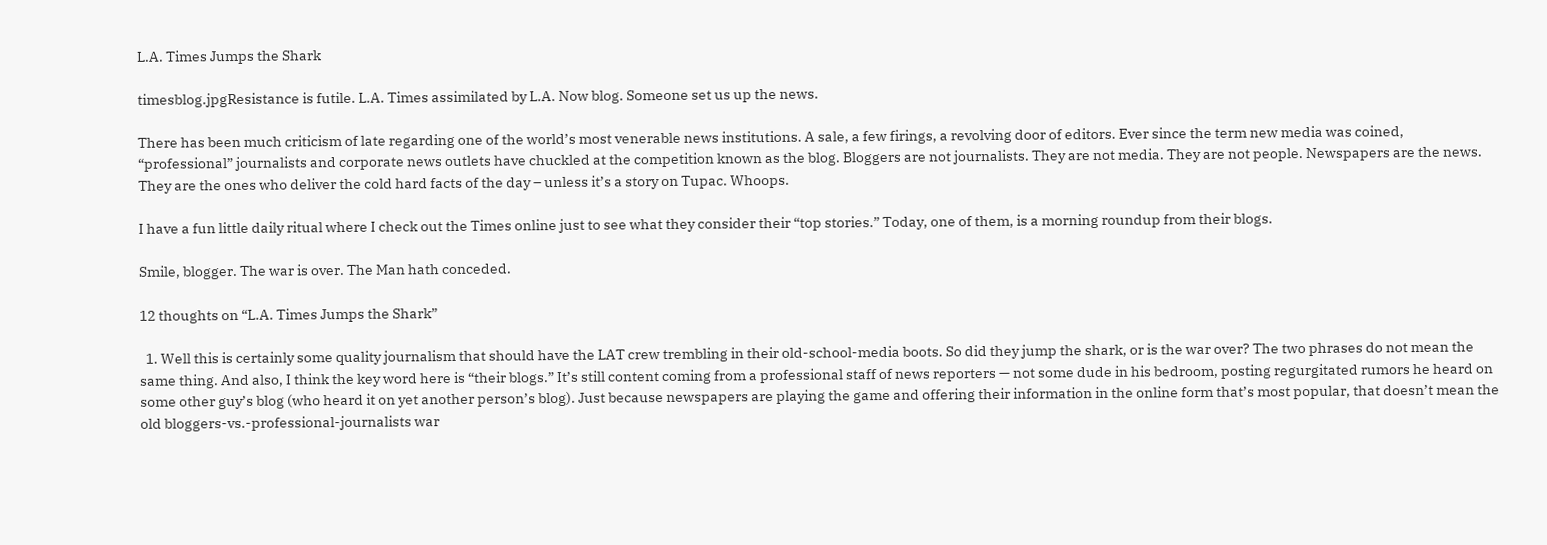L.A. Times Jumps the Shark

timesblog.jpgResistance is futile. L.A. Times assimilated by L.A. Now blog. Someone set us up the news.

There has been much criticism of late regarding one of the world’s most venerable news institutions. A sale, a few firings, a revolving door of editors. Ever since the term new media was coined, “professional” journalists and corporate news outlets have chuckled at the competition known as the blog. Bloggers are not journalists. They are not media. They are not people. Newspapers are the news. They are the ones who deliver the cold hard facts of the day – unless it’s a story on Tupac. Whoops.

I have a fun little daily ritual where I check out the Times online just to see what they consider their “top stories.” Today, one of them, is a morning roundup from their blogs.

Smile, blogger. The war is over. The Man hath conceded.

12 thoughts on “L.A. Times Jumps the Shark”

  1. Well this is certainly some quality journalism that should have the LAT crew trembling in their old-school-media boots. So did they jump the shark, or is the war over? The two phrases do not mean the same thing. And also, I think the key word here is “their blogs.” It’s still content coming from a professional staff of news reporters — not some dude in his bedroom, posting regurgitated rumors he heard on some other guy’s blog (who heard it on yet another person’s blog). Just because newspapers are playing the game and offering their information in the online form that’s most popular, that doesn’t mean the old bloggers-vs.-professional-journalists war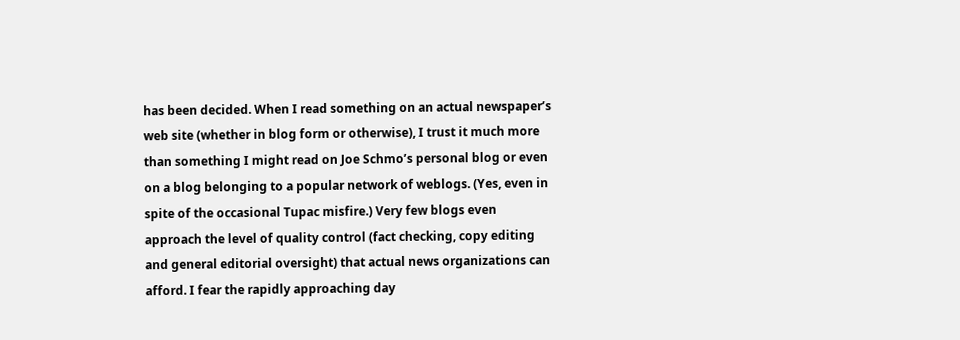has been decided. When I read something on an actual newspaper’s web site (whether in blog form or otherwise), I trust it much more than something I might read on Joe Schmo’s personal blog or even on a blog belonging to a popular network of weblogs. (Yes, even in spite of the occasional Tupac misfire.) Very few blogs even approach the level of quality control (fact checking, copy editing and general editorial oversight) that actual news organizations can afford. I fear the rapidly approaching day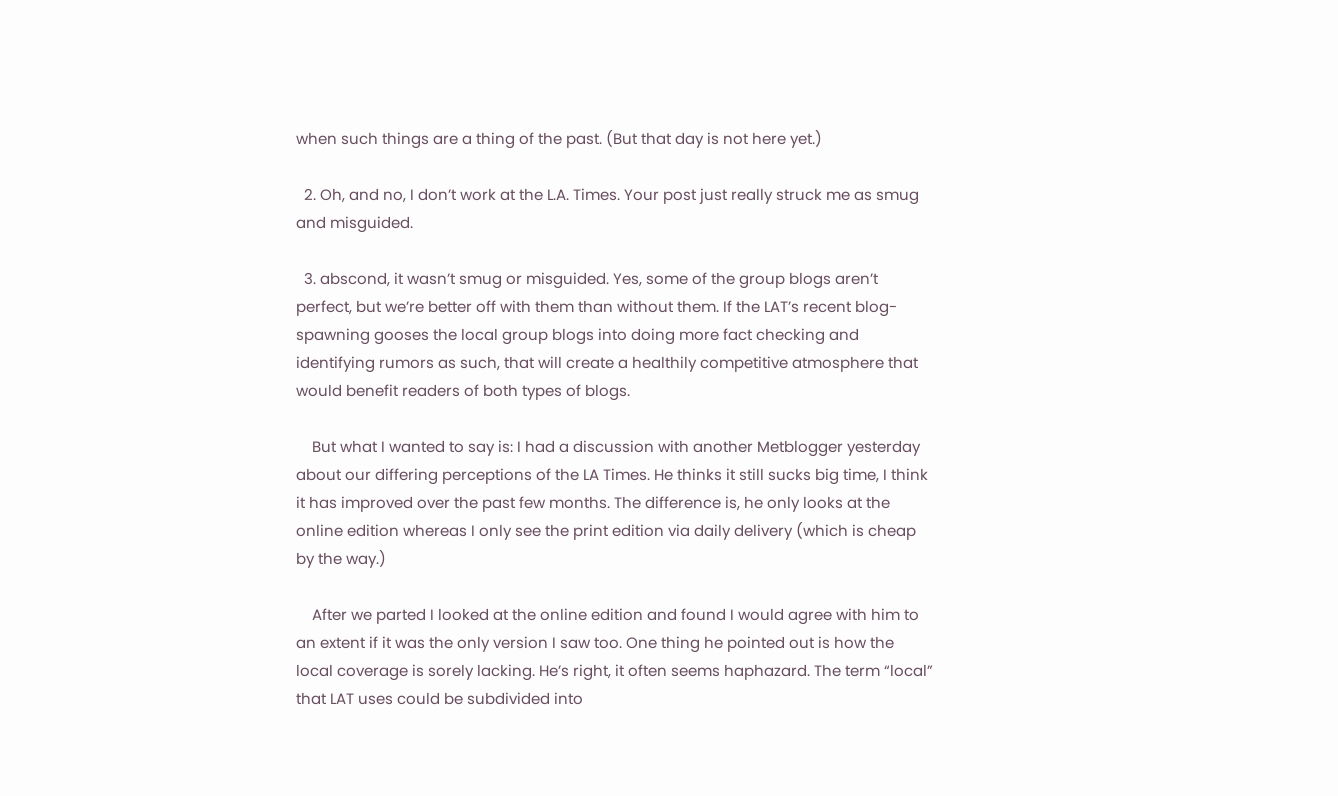when such things are a thing of the past. (But that day is not here yet.)

  2. Oh, and no, I don’t work at the L.A. Times. Your post just really struck me as smug and misguided.

  3. abscond, it wasn’t smug or misguided. Yes, some of the group blogs aren’t perfect, but we’re better off with them than without them. If the LAT’s recent blog-spawning gooses the local group blogs into doing more fact checking and identifying rumors as such, that will create a healthily competitive atmosphere that would benefit readers of both types of blogs.

    But what I wanted to say is: I had a discussion with another Metblogger yesterday about our differing perceptions of the LA Times. He thinks it still sucks big time, I think it has improved over the past few months. The difference is, he only looks at the online edition whereas I only see the print edition via daily delivery (which is cheap by the way.)

    After we parted I looked at the online edition and found I would agree with him to an extent if it was the only version I saw too. One thing he pointed out is how the local coverage is sorely lacking. He’s right, it often seems haphazard. The term “local” that LAT uses could be subdivided into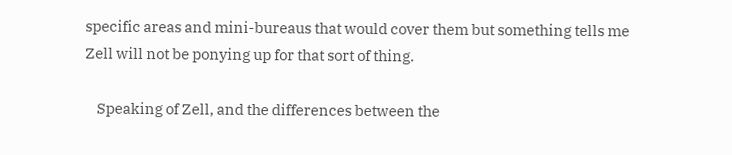specific areas and mini-bureaus that would cover them but something tells me Zell will not be ponying up for that sort of thing.

    Speaking of Zell, and the differences between the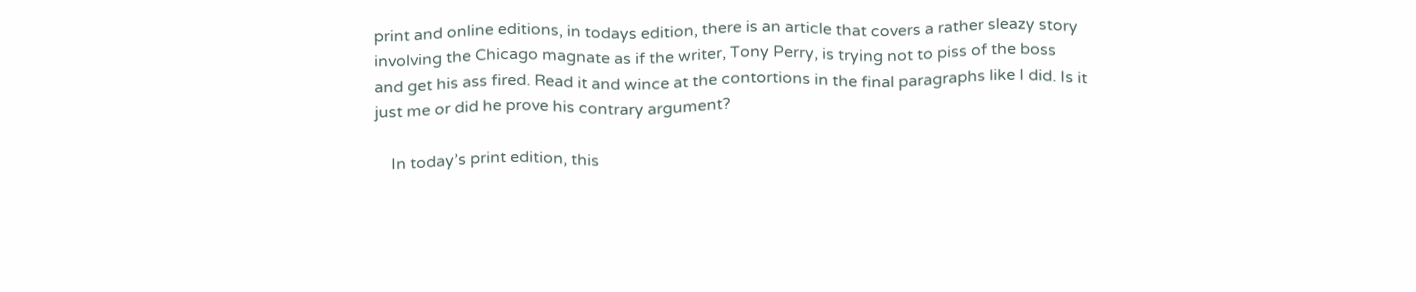print and online editions, in todays edition, there is an article that covers a rather sleazy story involving the Chicago magnate as if the writer, Tony Perry, is trying not to piss of the boss and get his ass fired. Read it and wince at the contortions in the final paragraphs like I did. Is it just me or did he prove his contrary argument?

    In today’s print edition, this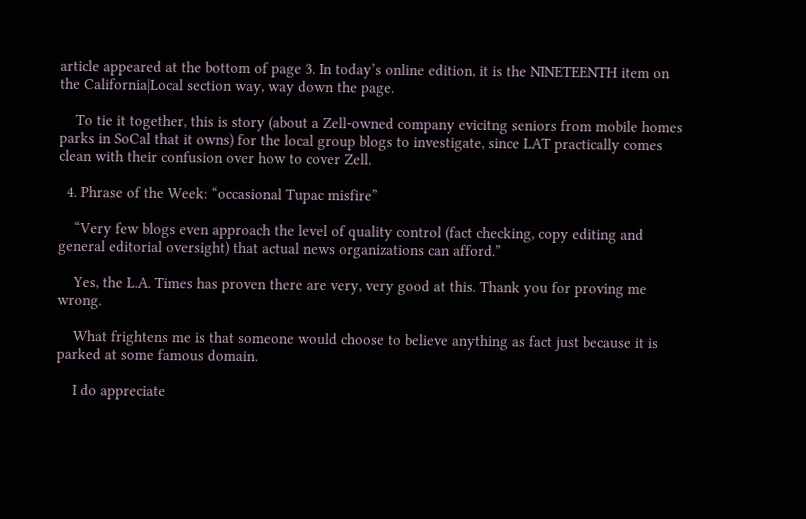article appeared at the bottom of page 3. In today’s online edition, it is the NINETEENTH item on the California|Local section way, way down the page.

    To tie it together, this is story (about a Zell-owned company evicitng seniors from mobile homes parks in SoCal that it owns) for the local group blogs to investigate, since LAT practically comes clean with their confusion over how to cover Zell.

  4. Phrase of the Week: “occasional Tupac misfire”

    “Very few blogs even approach the level of quality control (fact checking, copy editing and general editorial oversight) that actual news organizations can afford.”

    Yes, the L.A. Times has proven there are very, very good at this. Thank you for proving me wrong.

    What frightens me is that someone would choose to believe anything as fact just because it is parked at some famous domain.

    I do appreciate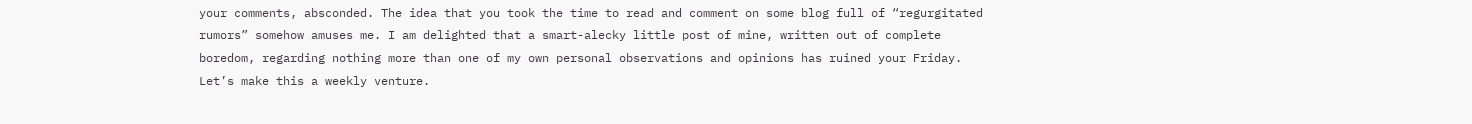your comments, absconded. The idea that you took the time to read and comment on some blog full of “regurgitated rumors” somehow amuses me. I am delighted that a smart-alecky little post of mine, written out of complete boredom, regarding nothing more than one of my own personal observations and opinions has ruined your Friday. Let’s make this a weekly venture.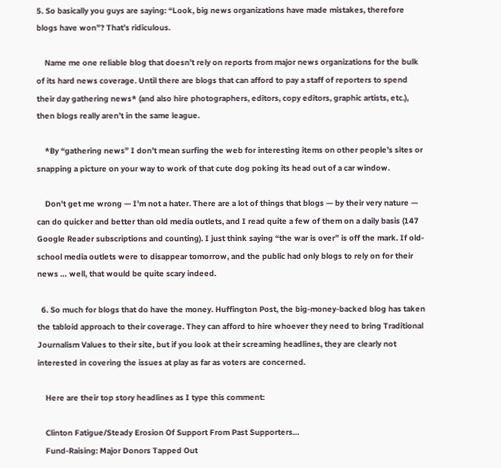5. So basically you guys are saying: “Look, big news organizations have made mistakes, therefore blogs have won”? That’s ridiculous.

    Name me one reliable blog that doesn’t rely on reports from major news organizations for the bulk of its hard news coverage. Until there are blogs that can afford to pay a staff of reporters to spend their day gathering news* (and also hire photographers, editors, copy editors, graphic artists, etc.), then blogs really aren’t in the same league.

    *By “gathering news” I don’t mean surfing the web for interesting items on other people’s sites or snapping a picture on your way to work of that cute dog poking its head out of a car window.

    Don’t get me wrong — I’m not a hater. There are a lot of things that blogs — by their very nature — can do quicker and better than old media outlets, and I read quite a few of them on a daily basis (147 Google Reader subscriptions and counting). I just think saying “the war is over” is off the mark. If old-school media outlets were to disappear tomorrow, and the public had only blogs to rely on for their news … well, that would be quite scary indeed.

  6. So much for blogs that do have the money. Huffington Post, the big-money-backed blog has taken the tabloid approach to their coverage. They can afford to hire whoever they need to bring Traditional Journalism Values to their site, but if you look at their screaming headlines, they are clearly not interested in covering the issues at play as far as voters are concerned.

    Here are their top story headlines as I type this comment:

    Clinton Fatigue/Steady Erosion Of Support From Past Supporters…
    Fund-Raising: Major Donors Tapped Out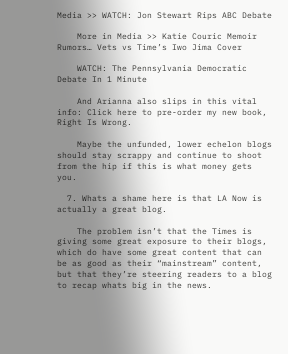Media >> WATCH: Jon Stewart Rips ABC Debate

    More in Media >> Katie Couric Memoir Rumors… Vets vs Time’s Iwo Jima Cover

    WATCH: The Pennsylvania Democratic Debate In 1 Minute

    And Arianna also slips in this vital info: Click here to pre-order my new book, Right Is Wrong.

    Maybe the unfunded, lower echelon blogs should stay scrappy and continue to shoot from the hip if this is what money gets you.

  7. Whats a shame here is that LA Now is actually a great blog.

    The problem isn’t that the Times is giving some great exposure to their blogs, which do have some great content that can be as good as their “mainstream” content, but that they’re steering readers to a blog to recap whats big in the news.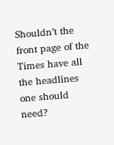Shouldn’t the front page of the Times have all the headlines one should need?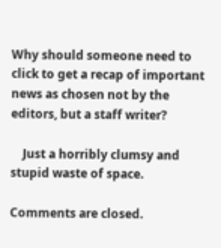Why should someone need to click to get a recap of important news as chosen not by the editors, but a staff writer?

    Just a horribly clumsy and stupid waste of space.

Comments are closed.